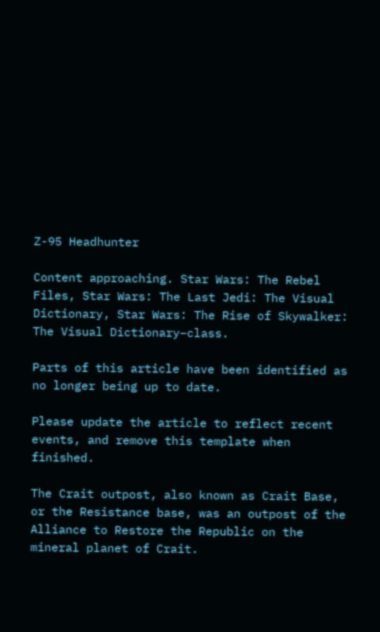Z-95 Headhunter

Content approaching. Star Wars: The Rebel Files, Star Wars: The Last Jedi: The Visual Dictionary, Star Wars: The Rise of Skywalker: The Visual Dictionary–class.

Parts of this article have been identified as no longer being up to date.

Please update the article to reflect recent events, and remove this template when finished.

The Crait outpost, also known as Crait Base, or the Resistance base, was an outpost of the Alliance to Restore the Republic on the mineral planet of Crait.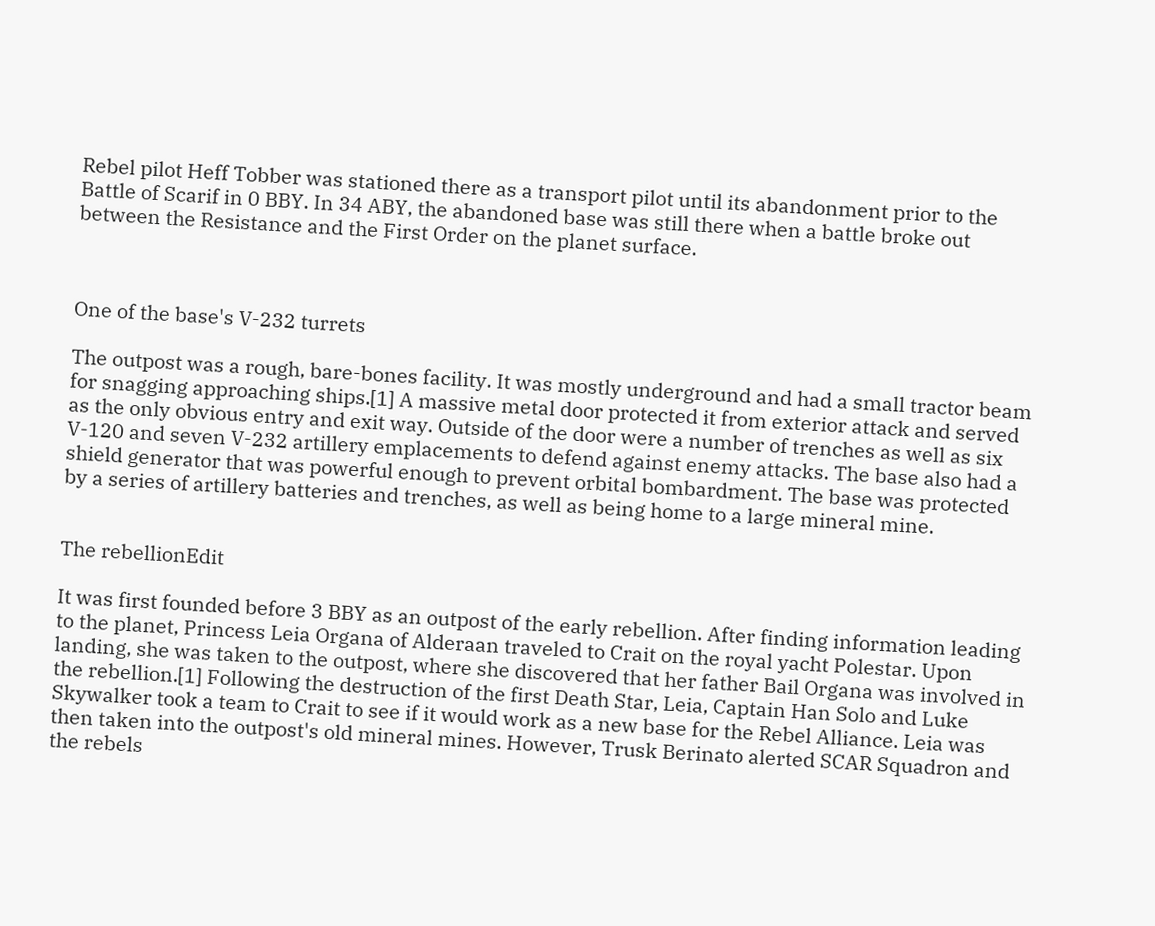Rebel pilot Heff Tobber was stationed there as a transport pilot until its abandonment prior to the Battle of Scarif in 0 BBY. In 34 ABY, the abandoned base was still there when a battle broke out between the Resistance and the First Order on the planet surface.



One of the base's V-232 turrets

The outpost was a rough, bare-bones facility. It was mostly underground and had a small tractor beam for snagging approaching ships.[1] A massive metal door protected it from exterior attack and served as the only obvious entry and exit way. Outside of the door were a number of trenches as well as six V-120 and seven V-232 artillery emplacements to defend against enemy attacks. The base also had a shield generator that was powerful enough to prevent orbital bombardment. The base was protected by a series of artillery batteries and trenches, as well as being home to a large mineral mine.


The rebellionEdit

It was first founded before 3 BBY as an outpost of the early rebellion. After finding information leading to the planet, Princess Leia Organa of Alderaan traveled to Crait on the royal yacht Polestar. Upon landing, she was taken to the outpost, where she discovered that her father Bail Organa was involved in the rebellion.[1] Following the destruction of the first Death Star, Leia, Captain Han Solo and Luke Skywalker took a team to Crait to see if it would work as a new base for the Rebel Alliance. Leia was then taken into the outpost's old mineral mines. However, Trusk Berinato alerted SCAR Squadron and the rebels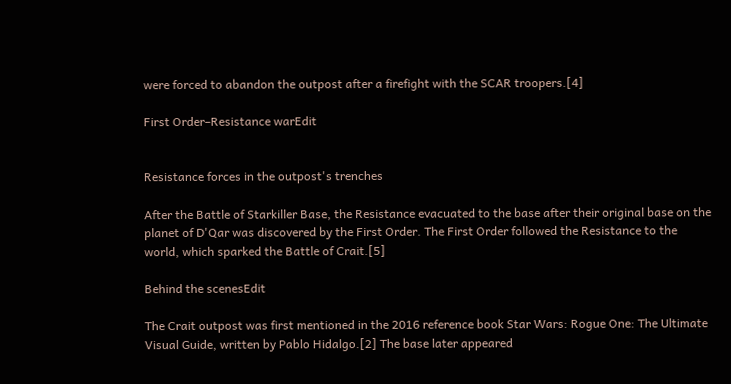were forced to abandon the outpost after a firefight with the SCAR troopers.[4]

First Order–Resistance warEdit


Resistance forces in the outpost's trenches

After the Battle of Starkiller Base, the Resistance evacuated to the base after their original base on the planet of D'Qar was discovered by the First Order. The First Order followed the Resistance to the world, which sparked the Battle of Crait.[5]

Behind the scenesEdit

The Crait outpost was first mentioned in the 2016 reference book Star Wars: Rogue One: The Ultimate Visual Guide, written by Pablo Hidalgo.[2] The base later appeared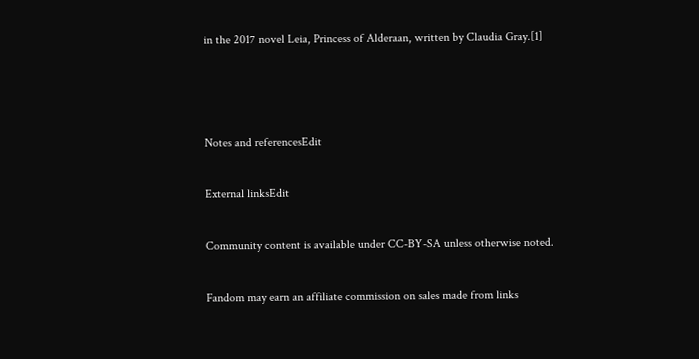in the 2017 novel Leia, Princess of Alderaan, written by Claudia Gray.[1]



Notes and referencesEdit

External linksEdit

Community content is available under CC-BY-SA unless otherwise noted.

Fandom may earn an affiliate commission on sales made from links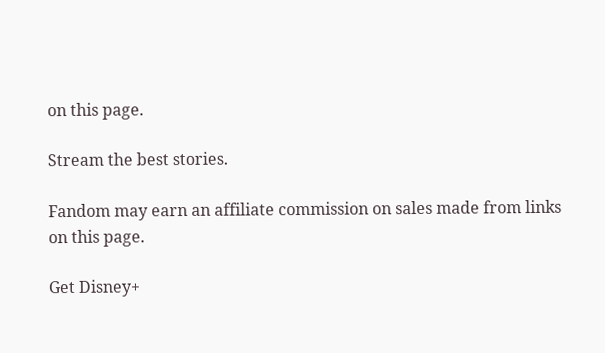on this page.

Stream the best stories.

Fandom may earn an affiliate commission on sales made from links on this page.

Get Disney+